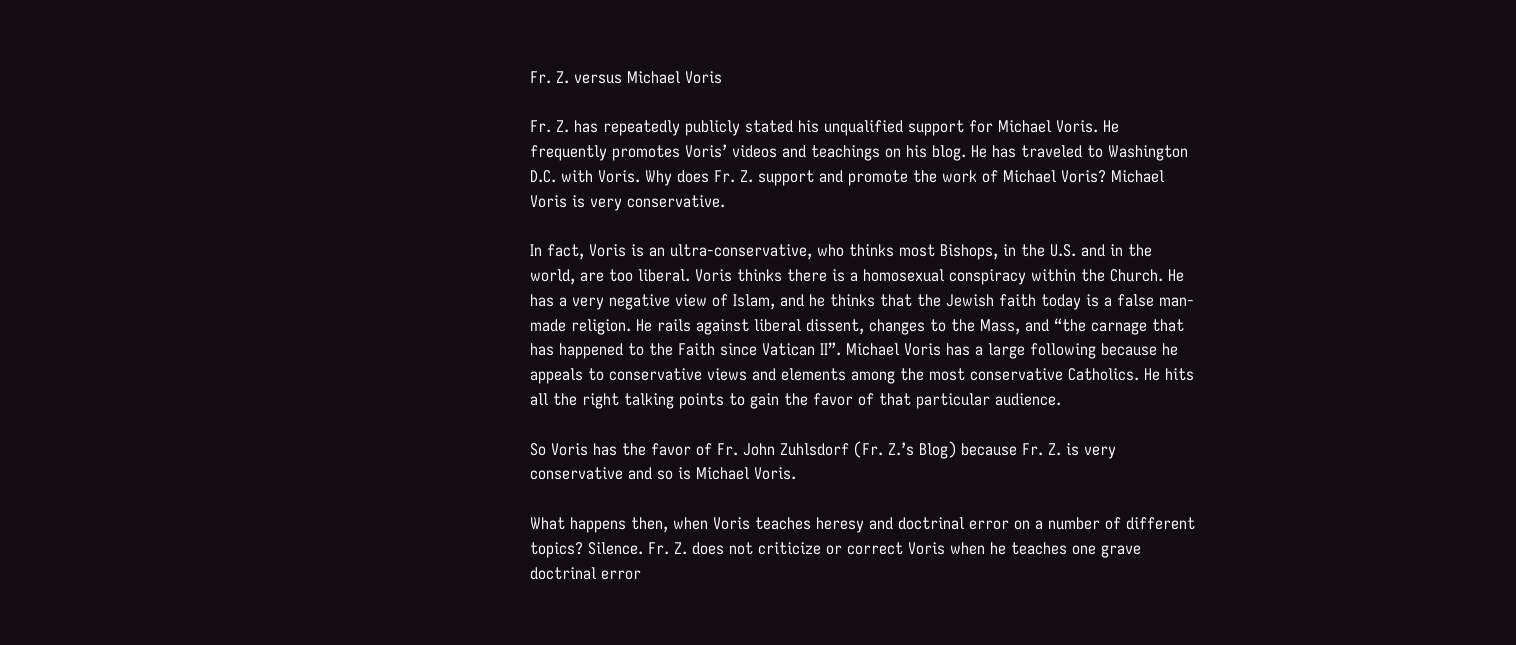Fr. Z. versus Michael Voris

Fr. Z. has repeatedly publicly stated his unqualified support for Michael Voris. He frequently promotes Voris’ videos and teachings on his blog. He has traveled to Washington D.C. with Voris. Why does Fr. Z. support and promote the work of Michael Voris? Michael Voris is very conservative.

In fact, Voris is an ultra-conservative, who thinks most Bishops, in the U.S. and in the world, are too liberal. Voris thinks there is a homosexual conspiracy within the Church. He has a very negative view of Islam, and he thinks that the Jewish faith today is a false man-made religion. He rails against liberal dissent, changes to the Mass, and “the carnage that has happened to the Faith since Vatican II”. Michael Voris has a large following because he appeals to conservative views and elements among the most conservative Catholics. He hits all the right talking points to gain the favor of that particular audience.

So Voris has the favor of Fr. John Zuhlsdorf (Fr. Z.’s Blog) because Fr. Z. is very conservative and so is Michael Voris.

What happens then, when Voris teaches heresy and doctrinal error on a number of different topics? Silence. Fr. Z. does not criticize or correct Voris when he teaches one grave doctrinal error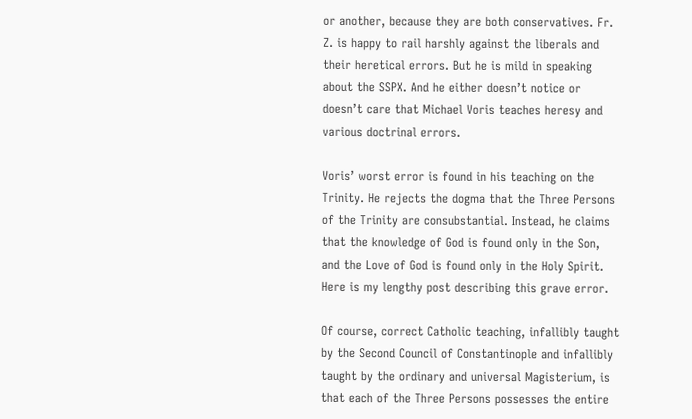or another, because they are both conservatives. Fr. Z. is happy to rail harshly against the liberals and their heretical errors. But he is mild in speaking about the SSPX. And he either doesn’t notice or doesn’t care that Michael Voris teaches heresy and various doctrinal errors.

Voris’ worst error is found in his teaching on the Trinity. He rejects the dogma that the Three Persons of the Trinity are consubstantial. Instead, he claims that the knowledge of God is found only in the Son, and the Love of God is found only in the Holy Spirit. Here is my lengthy post describing this grave error.

Of course, correct Catholic teaching, infallibly taught by the Second Council of Constantinople and infallibly taught by the ordinary and universal Magisterium, is that each of the Three Persons possesses the entire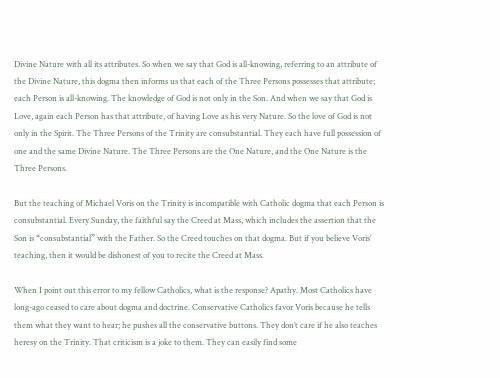Divine Nature with all its attributes. So when we say that God is all-knowing, referring to an attribute of the Divine Nature, this dogma then informs us that each of the Three Persons possesses that attribute; each Person is all-knowing. The knowledge of God is not only in the Son. And when we say that God is Love, again each Person has that attribute, of having Love as his very Nature. So the love of God is not only in the Spirit. The Three Persons of the Trinity are consubstantial. They each have full possession of one and the same Divine Nature. The Three Persons are the One Nature, and the One Nature is the Three Persons.

But the teaching of Michael Voris on the Trinity is incompatible with Catholic dogma that each Person is consubstantial. Every Sunday, the faithful say the Creed at Mass, which includes the assertion that the Son is “consubstantial” with the Father. So the Creed touches on that dogma. But if you believe Voris’ teaching, then it would be dishonest of you to recite the Creed at Mass.

When I point out this error to my fellow Catholics, what is the response? Apathy. Most Catholics have long-ago ceased to care about dogma and doctrine. Conservative Catholics favor Voris because he tells them what they want to hear; he pushes all the conservative buttons. They don’t care if he also teaches heresy on the Trinity. That criticism is a joke to them. They can easily find some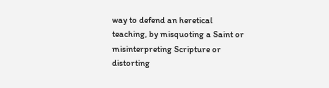way to defend an heretical teaching, by misquoting a Saint or misinterpreting Scripture or distorting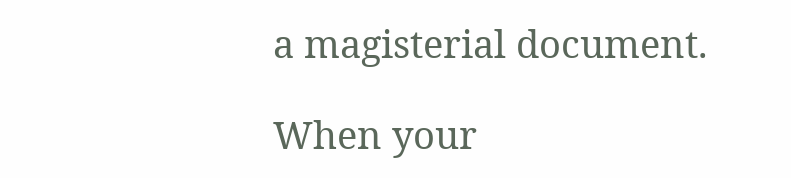a magisterial document.

When your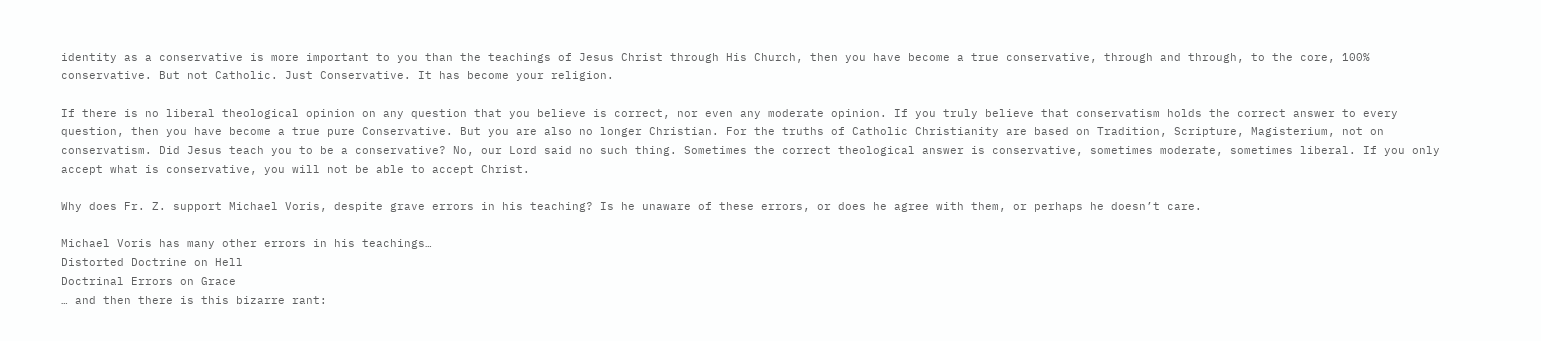identity as a conservative is more important to you than the teachings of Jesus Christ through His Church, then you have become a true conservative, through and through, to the core, 100% conservative. But not Catholic. Just Conservative. It has become your religion.

If there is no liberal theological opinion on any question that you believe is correct, nor even any moderate opinion. If you truly believe that conservatism holds the correct answer to every question, then you have become a true pure Conservative. But you are also no longer Christian. For the truths of Catholic Christianity are based on Tradition, Scripture, Magisterium, not on conservatism. Did Jesus teach you to be a conservative? No, our Lord said no such thing. Sometimes the correct theological answer is conservative, sometimes moderate, sometimes liberal. If you only accept what is conservative, you will not be able to accept Christ.

Why does Fr. Z. support Michael Voris, despite grave errors in his teaching? Is he unaware of these errors, or does he agree with them, or perhaps he doesn’t care.

Michael Voris has many other errors in his teachings…
Distorted Doctrine on Hell
Doctrinal Errors on Grace
… and then there is this bizarre rant: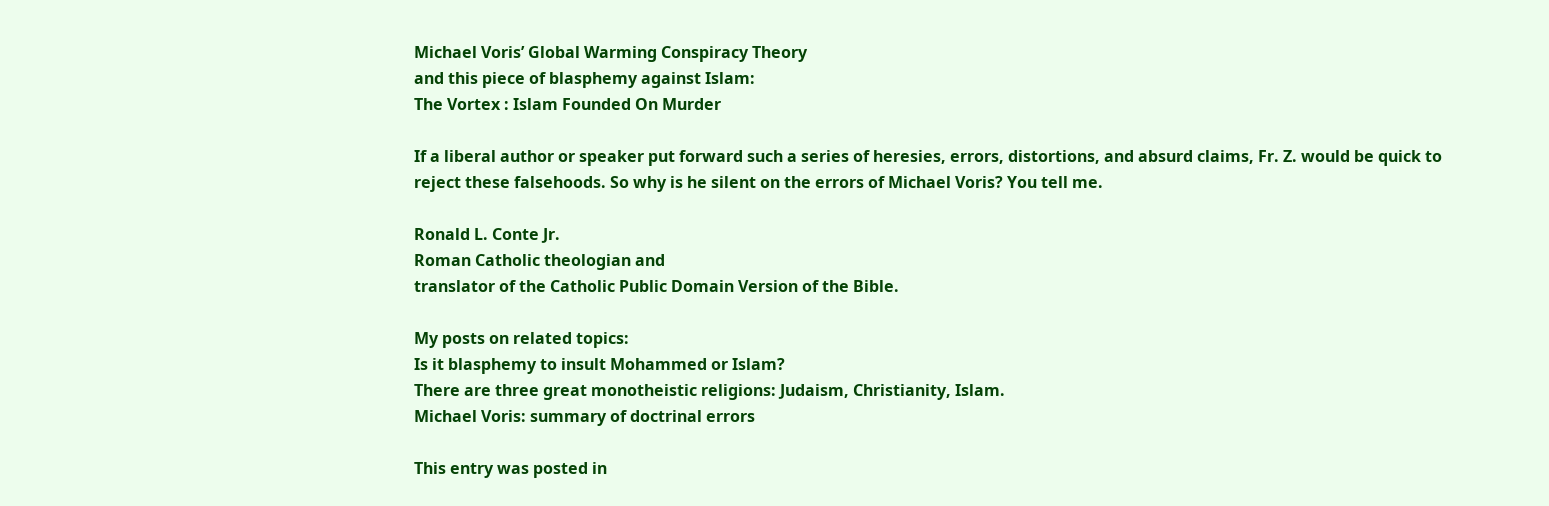Michael Voris’ Global Warming Conspiracy Theory
and this piece of blasphemy against Islam:
The Vortex : Islam Founded On Murder

If a liberal author or speaker put forward such a series of heresies, errors, distortions, and absurd claims, Fr. Z. would be quick to reject these falsehoods. So why is he silent on the errors of Michael Voris? You tell me.

Ronald L. Conte Jr.
Roman Catholic theologian and
translator of the Catholic Public Domain Version of the Bible.

My posts on related topics:
Is it blasphemy to insult Mohammed or Islam?
There are three great monotheistic religions: Judaism, Christianity, Islam.
Michael Voris: summary of doctrinal errors

This entry was posted in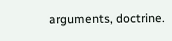arguments, doctrine.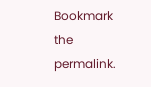Bookmark the permalink.